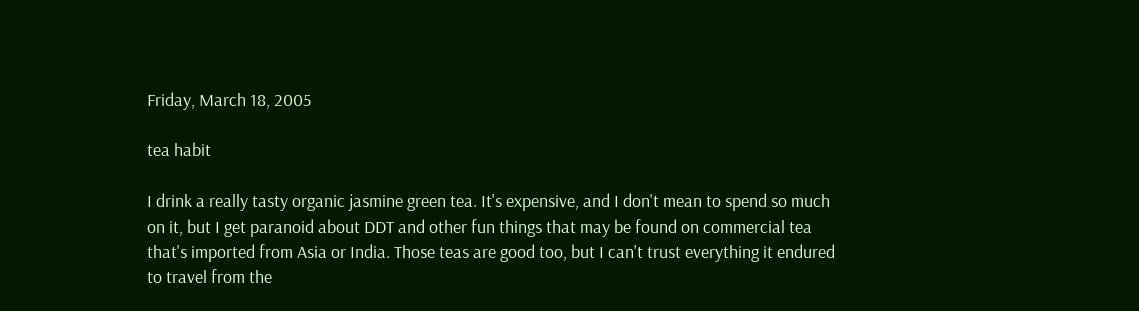Friday, March 18, 2005

tea habit

I drink a really tasty organic jasmine green tea. It's expensive, and I don't mean to spend so much on it, but I get paranoid about DDT and other fun things that may be found on commercial tea that's imported from Asia or India. Those teas are good too, but I can't trust everything it endured to travel from the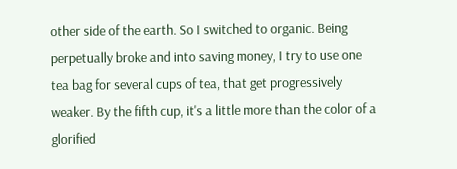other side of the earth. So I switched to organic. Being perpetually broke and into saving money, I try to use one tea bag for several cups of tea, that get progressively weaker. By the fifth cup, it's a little more than the color of a glorified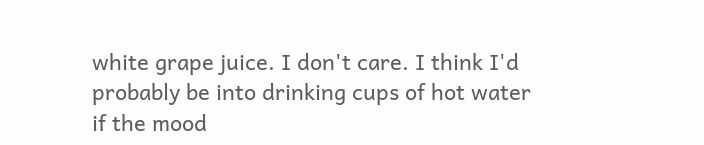white grape juice. I don't care. I think I'd probably be into drinking cups of hot water if the mood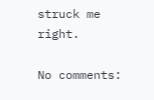struck me right.

No comments: